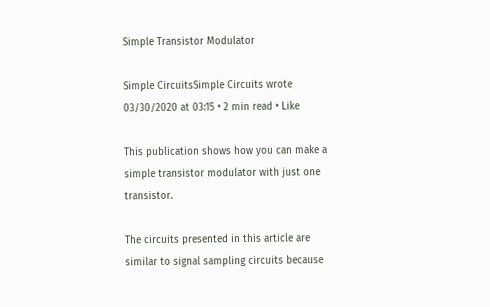Simple Transistor Modulator

Simple CircuitsSimple Circuits wrote 03/30/2020 at 03:15 • 2 min read • Like

This publication shows how you can make a simple transistor modulator with just one transistor.

The circuits presented in this article are similar to signal sampling circuits because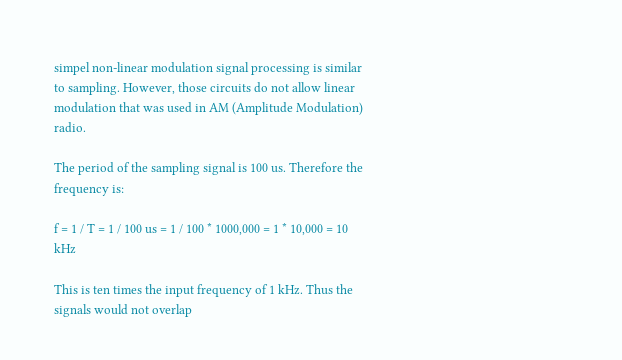simpel non-linear modulation signal processing is similar to sampling. However, those circuits do not allow linear modulation that was used in AM (Amplitude Modulation) radio.

The period of the sampling signal is 100 us. Therefore the frequency is:

f = 1 / T = 1 / 100 us = 1 / 100 * 1000,000 = 1 * 10,000 = 10 kHz

This is ten times the input frequency of 1 kHz. Thus the signals would not overlap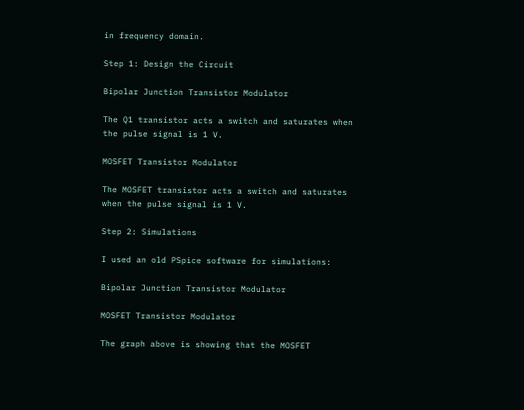in frequency domain.

Step 1: Design the Circuit

Bipolar Junction Transistor Modulator

The Q1 transistor acts a switch and saturates when the pulse signal is 1 V.

MOSFET Transistor Modulator

The MOSFET transistor acts a switch and saturates when the pulse signal is 1 V.

Step 2: Simulations

I used an old PSpice software for simulations:

Bipolar Junction Transistor Modulator

MOSFET Transistor Modulator

The graph above is showing that the MOSFET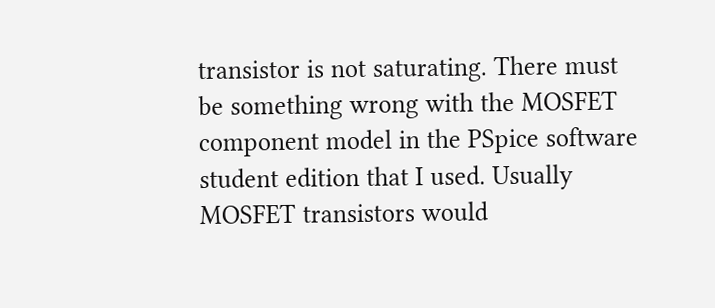transistor is not saturating. There must be something wrong with the MOSFET component model in the PSpice software student edition that I used. Usually MOSFET transistors would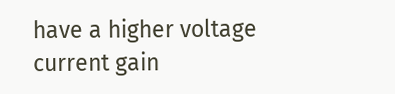have a higher voltage current gain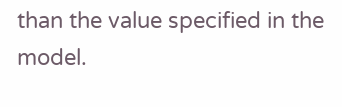than the value specified in the model.